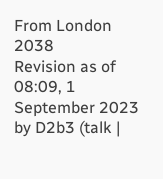From London 2038
Revision as of 08:09, 1 September 2023 by D2b3 (talk |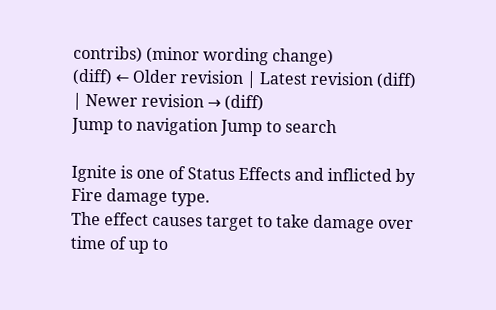contribs) (minor wording change)
(diff) ← Older revision | Latest revision (diff) | Newer revision → (diff)
Jump to navigation Jump to search

Ignite is one of Status Effects and inflicted by Fire damage type.
The effect causes target to take damage over time of up to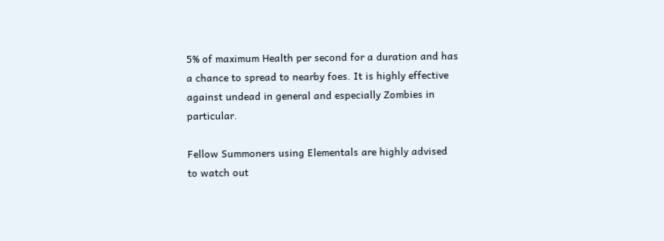5% of maximum Health per second for a duration and has a chance to spread to nearby foes. It is highly effective against undead in general and especially Zombies in particular.

Fellow Summoners using Elementals are highly advised to watch out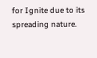for Ignite due to its spreading nature.